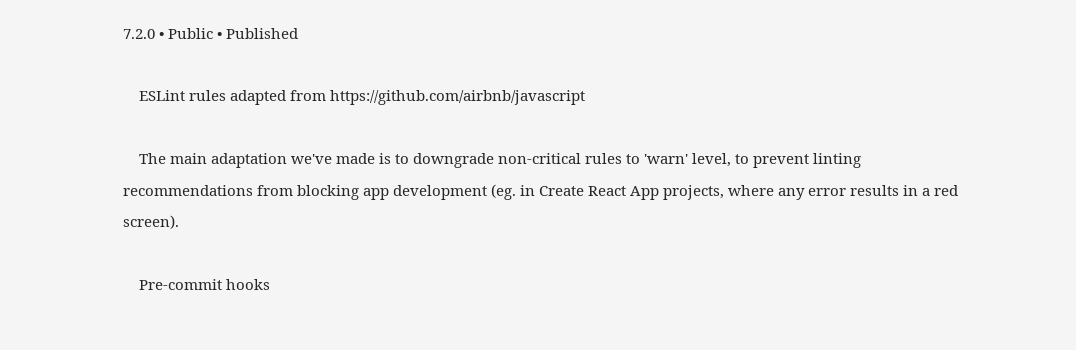7.2.0 • Public • Published

    ESLint rules adapted from https://github.com/airbnb/javascript

    The main adaptation we've made is to downgrade non-critical rules to 'warn' level, to prevent linting recommendations from blocking app development (eg. in Create React App projects, where any error results in a red screen).

    Pre-commit hooks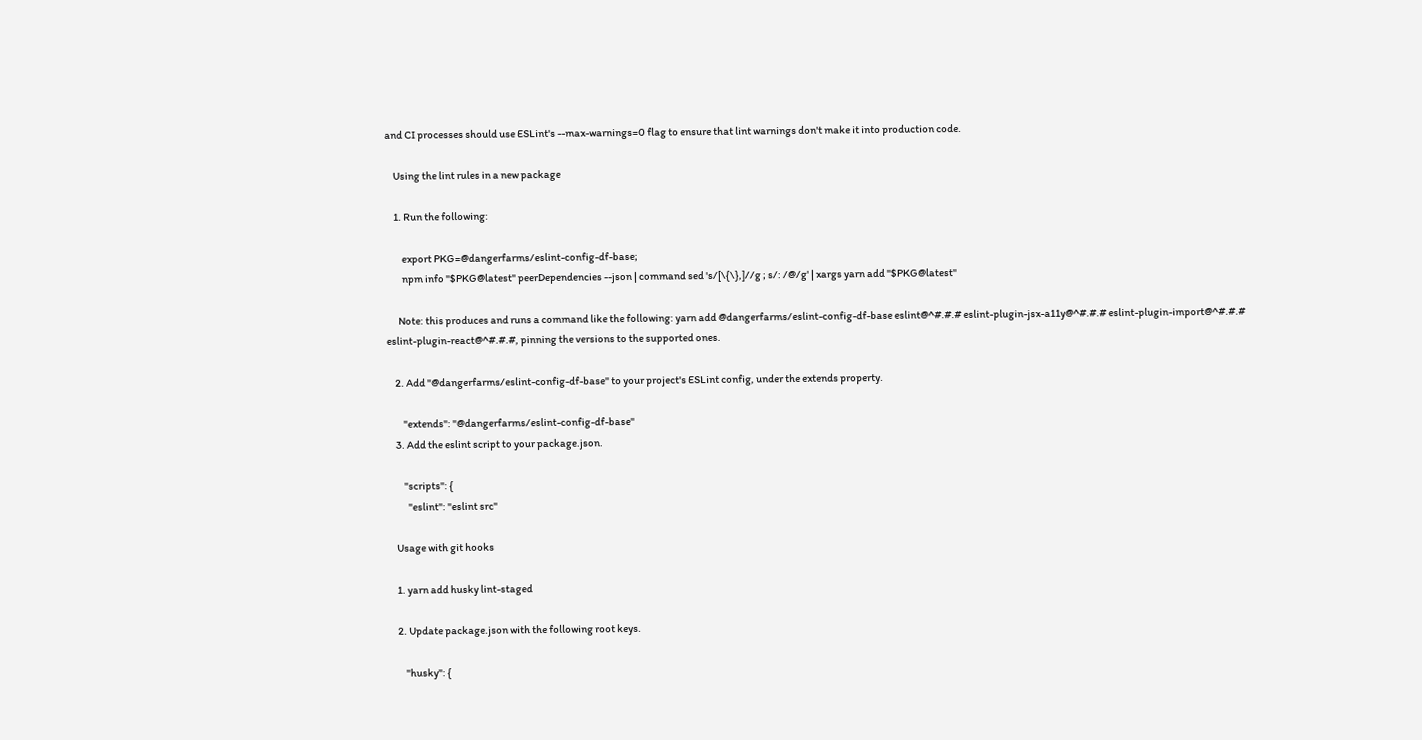and CI processes should use ESLint's --max-warnings=0 flag to ensure that lint warnings don't make it into production code.

    Using the lint rules in a new package

    1. Run the following:

        export PKG=@dangerfarms/eslint-config-df-base;
        npm info "$PKG@latest" peerDependencies --json | command sed 's/[\{\},]//g ; s/: /@/g' | xargs yarn add "$PKG@latest"

      Note: this produces and runs a command like the following: yarn add @dangerfarms/eslint-config-df-base eslint@^#.#.# eslint-plugin-jsx-a11y@^#.#.# eslint-plugin-import@^#.#.# eslint-plugin-react@^#.#.#, pinning the versions to the supported ones.

    2. Add "@dangerfarms/eslint-config-df-base" to your project's ESLint config, under the extends property.

        "extends": "@dangerfarms/eslint-config-df-base"
    3. Add the eslint script to your package.json.

        "scripts": {
          "eslint": "eslint src"

    Usage with git hooks

    1. yarn add husky lint-staged

    2. Update package.json with the following root keys.

        "husky": {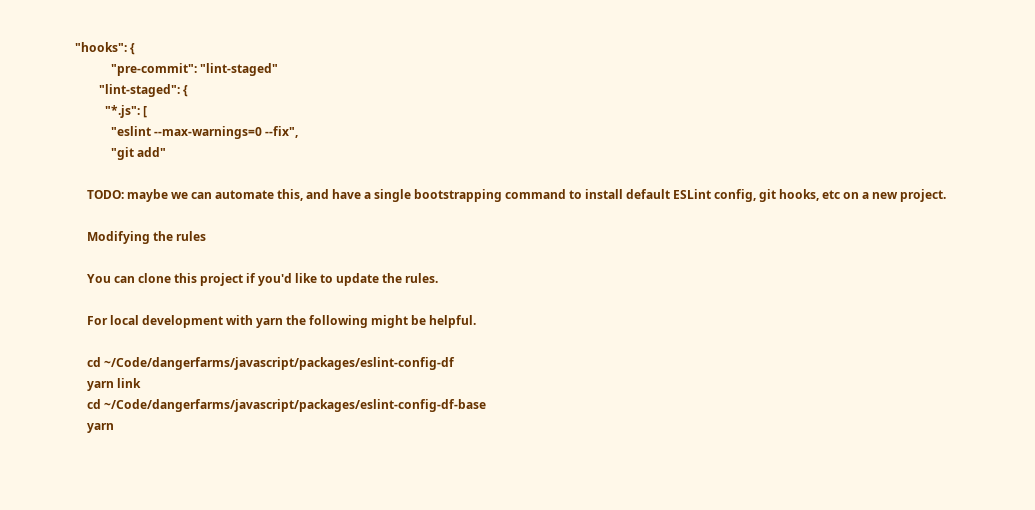"hooks": {
            "pre-commit": "lint-staged"
        "lint-staged": {
          "*.js": [
            "eslint --max-warnings=0 --fix",
            "git add"

    TODO: maybe we can automate this, and have a single bootstrapping command to install default ESLint config, git hooks, etc on a new project.

    Modifying the rules

    You can clone this project if you'd like to update the rules.

    For local development with yarn the following might be helpful.

    cd ~/Code/dangerfarms/javascript/packages/eslint-config-df
    yarn link
    cd ~/Code/dangerfarms/javascript/packages/eslint-config-df-base
    yarn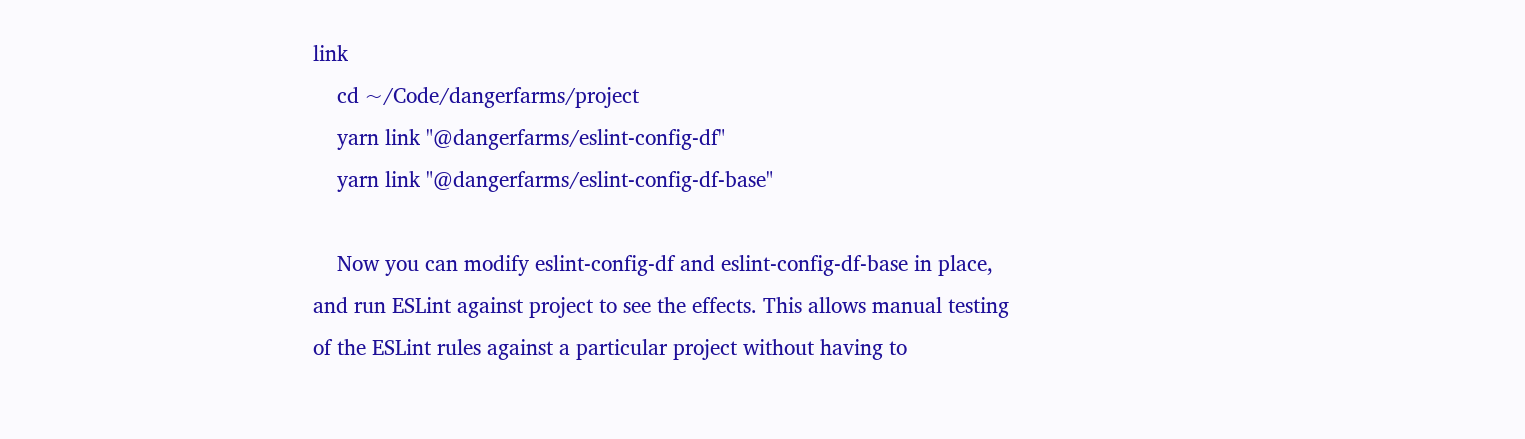link
    cd ~/Code/dangerfarms/project
    yarn link "@dangerfarms/eslint-config-df"
    yarn link "@dangerfarms/eslint-config-df-base"

    Now you can modify eslint-config-df and eslint-config-df-base in place, and run ESLint against project to see the effects. This allows manual testing of the ESLint rules against a particular project without having to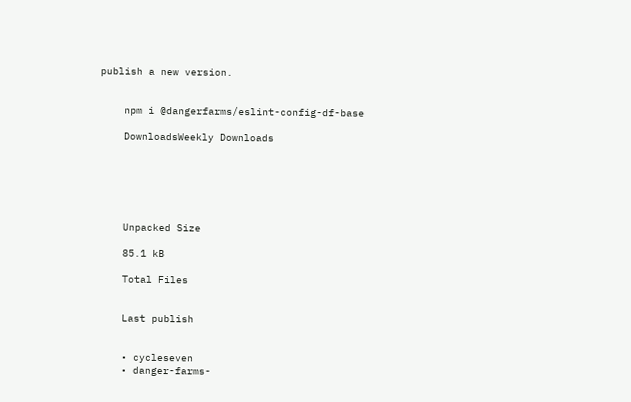publish a new version.


    npm i @dangerfarms/eslint-config-df-base

    DownloadsWeekly Downloads






    Unpacked Size

    85.1 kB

    Total Files


    Last publish


    • cycleseven
    • danger-farms-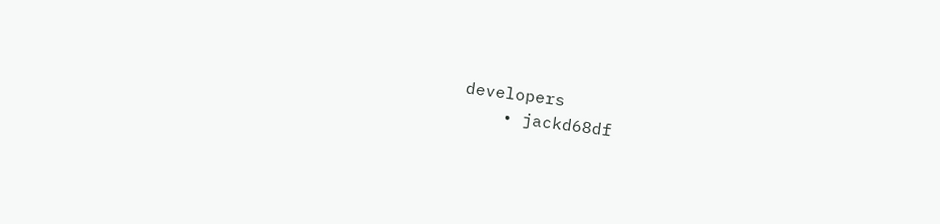developers
    • jackd68df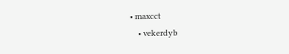• maxcct
    • vekerdyb